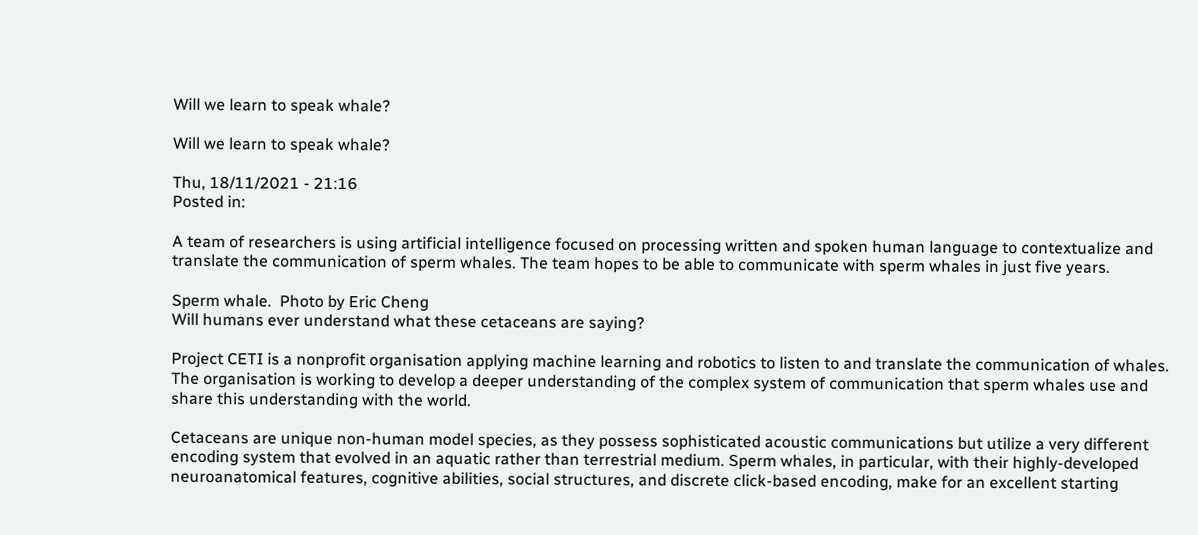Will we learn to speak whale?

Will we learn to speak whale?

Thu, 18/11/2021 - 21:16
Posted in:

A team of researchers is using artificial intelligence focused on processing written and spoken human language to contextualize and translate the communication of sperm whales. The team hopes to be able to communicate with sperm whales in just five years.

Sperm whale.  Photo by Eric Cheng
Will humans ever understand what these cetaceans are saying?

Project CETI is a nonprofit organisation applying machine learning and robotics to listen to and translate the communication of whales. The organisation is working to develop a deeper understanding of the complex system of communication that sperm whales use and share this understanding with the world.

Cetaceans are unique non-human model species, as they possess sophisticated acoustic communications but utilize a very different encoding system that evolved in an aquatic rather than terrestrial medium. Sperm whales, in particular, with their highly-developed neuroanatomical features, cognitive abilities, social structures, and discrete click-based encoding, make for an excellent starting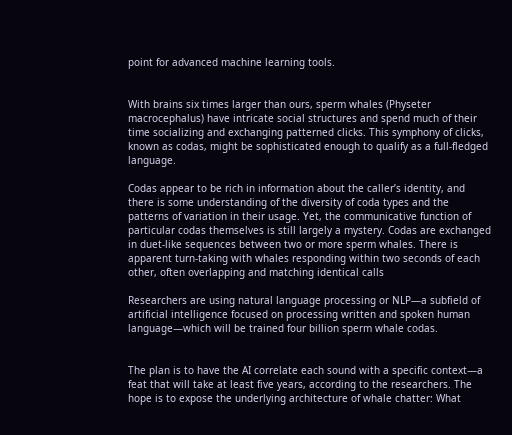point for advanced machine learning tools.


With brains six times larger than ours, sperm whales (Physeter macrocephalus) have intricate social structures and spend much of their time socializing and exchanging patterned clicks. This symphony of clicks, known as codas, might be sophisticated enough to qualify as a full-fledged language.

Codas appear to be rich in information about the caller’s identity, and there is some understanding of the diversity of coda types and the patterns of variation in their usage. Yet, the communicative function of particular codas themselves is still largely a mystery. Codas are exchanged in duet-like sequences between two or more sperm whales. There is apparent turn-taking with whales responding within two seconds of each other, often overlapping and matching identical calls

Researchers are using natural language processing or NLP—a subfield of artificial intelligence focused on processing written and spoken human language—which will be trained four billion sperm whale codas.


The plan is to have the AI correlate each sound with a specific context—a feat that will take at least five years, according to the researchers. The hope is to expose the underlying architecture of whale chatter: What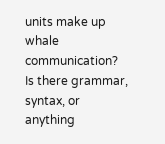units make up whale communication? Is there grammar, syntax, or anything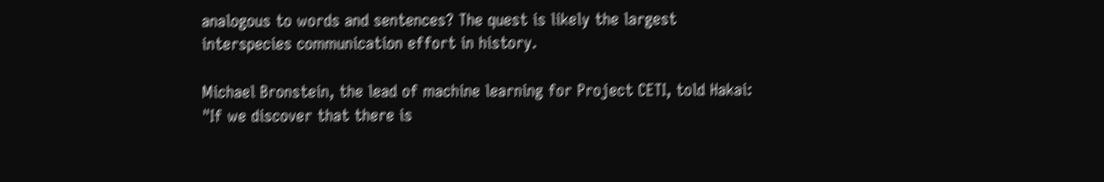analogous to words and sentences? The quest is likely the largest interspecies communication effort in history.

Michael Bronstein, the lead of machine learning for Project CETI, told Hakai: "If we discover that there is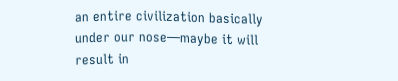an entire civilization basically under our nose—maybe it will result in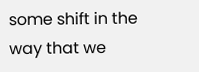some shift in the way that we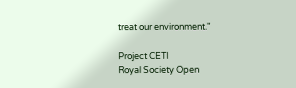treat our environment."

Project CETI
Royal Society Open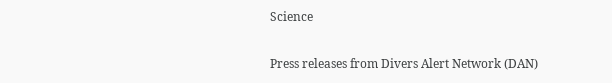Science

Press releases from Divers Alert Network (DAN)